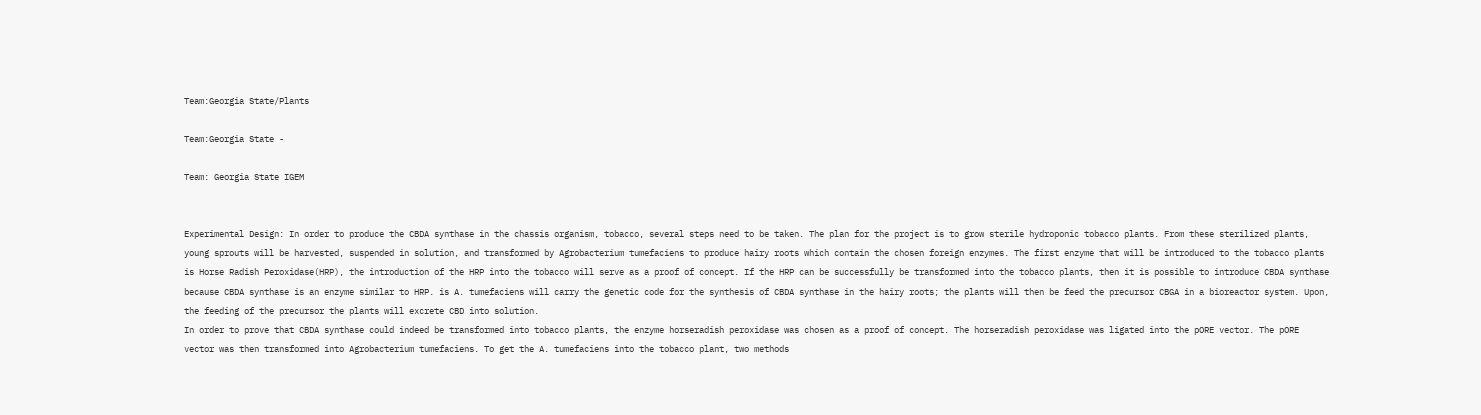Team:Georgia State/Plants

Team:Georgia State -

Team: Georgia State IGEM


Experimental Design: In order to produce the CBDA synthase in the chassis organism, tobacco, several steps need to be taken. The plan for the project is to grow sterile hydroponic tobacco plants. From these sterilized plants, young sprouts will be harvested, suspended in solution, and transformed by Agrobacterium tumefaciens to produce hairy roots which contain the chosen foreign enzymes. The first enzyme that will be introduced to the tobacco plants is Horse Radish Peroxidase(HRP), the introduction of the HRP into the tobacco will serve as a proof of concept. If the HRP can be successfully be transformed into the tobacco plants, then it is possible to introduce CBDA synthase because CBDA synthase is an enzyme similar to HRP. is A. tumefaciens will carry the genetic code for the synthesis of CBDA synthase in the hairy roots; the plants will then be feed the precursor CBGA in a bioreactor system. Upon, the feeding of the precursor the plants will excrete CBD into solution.
In order to prove that CBDA synthase could indeed be transformed into tobacco plants, the enzyme horseradish peroxidase was chosen as a proof of concept. The horseradish peroxidase was ligated into the pORE vector. The pORE vector was then transformed into Agrobacterium tumefaciens. To get the A. tumefaciens into the tobacco plant, two methods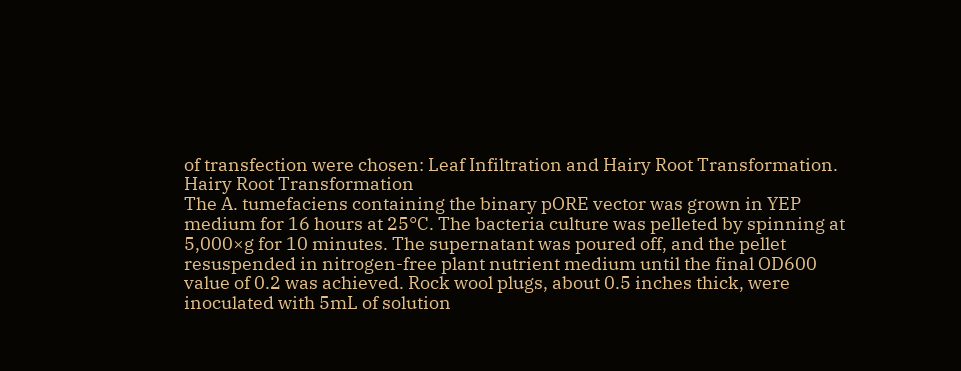of transfection were chosen: Leaf Infiltration and Hairy Root Transformation.
Hairy Root Transformation
The A. tumefaciens containing the binary pORE vector was grown in YEP medium for 16 hours at 25°C. The bacteria culture was pelleted by spinning at 5,000×g for 10 minutes. The supernatant was poured off, and the pellet resuspended in nitrogen-free plant nutrient medium until the final OD600 value of 0.2 was achieved. Rock wool plugs, about 0.5 inches thick, were inoculated with 5mL of solution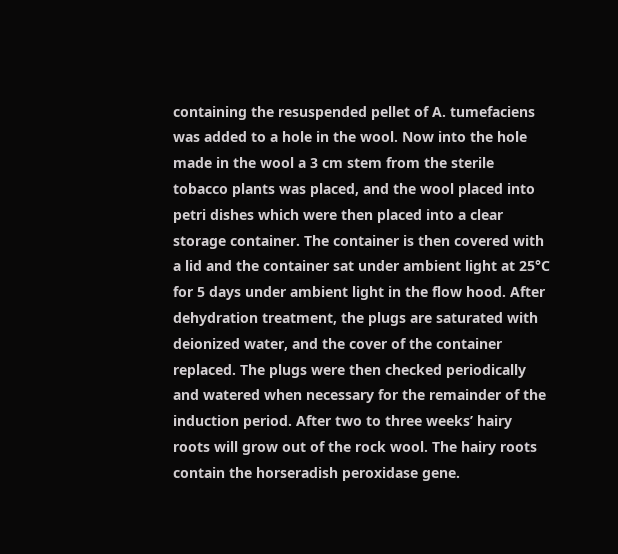containing the resuspended pellet of A. tumefaciens was added to a hole in the wool. Now into the hole made in the wool a 3 cm stem from the sterile tobacco plants was placed, and the wool placed into petri dishes which were then placed into a clear storage container. The container is then covered with a lid and the container sat under ambient light at 25°C for 5 days under ambient light in the flow hood. After dehydration treatment, the plugs are saturated with deionized water, and the cover of the container replaced. The plugs were then checked periodically and watered when necessary for the remainder of the induction period. After two to three weeks’ hairy roots will grow out of the rock wool. The hairy roots contain the horseradish peroxidase gene.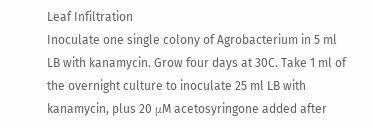Leaf Infiltration
Inoculate one single colony of Agrobacterium in 5 ml LB with kanamycin. Grow four days at 30C. Take 1 ml of the overnight culture to inoculate 25 ml LB with kanamycin, plus 20 μM acetosyringone added after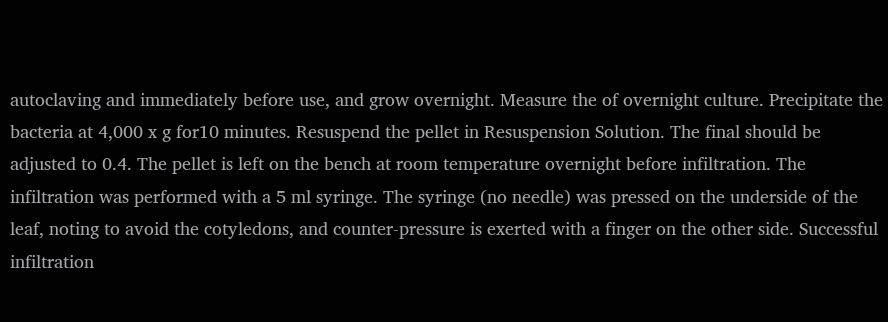autoclaving and immediately before use, and grow overnight. Measure the of overnight culture. Precipitate the bacteria at 4,000 x g for10 minutes. Resuspend the pellet in Resuspension Solution. The final should be adjusted to 0.4. The pellet is left on the bench at room temperature overnight before infiltration. The infiltration was performed with a 5 ml syringe. The syringe (no needle) was pressed on the underside of the leaf, noting to avoid the cotyledons, and counter-pressure is exerted with a finger on the other side. Successful infiltration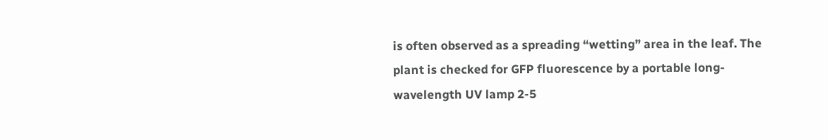is often observed as a spreading “wetting” area in the leaf. The plant is checked for GFP fluorescence by a portable long-wavelength UV lamp 2-5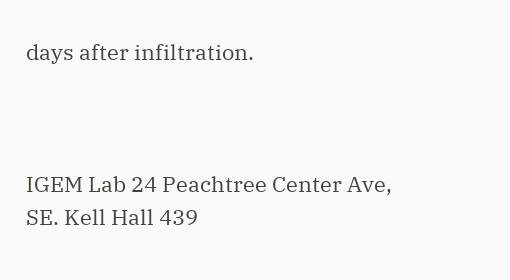days after infiltration.



IGEM Lab 24 Peachtree Center Ave,
SE. Kell Hall 439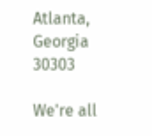Atlanta, Georgia 30303

We're all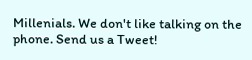Millenials. We don't like talking on the phone. Send us a Tweet!